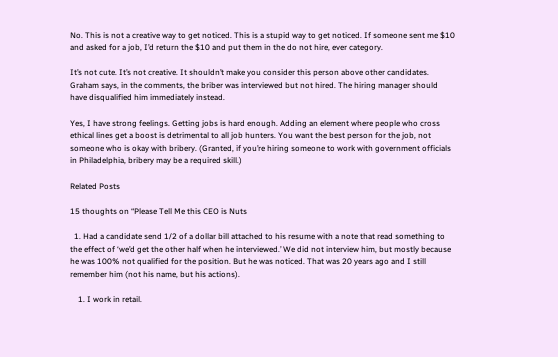No. This is not a creative way to get noticed. This is a stupid way to get noticed. If someone sent me $10 and asked for a job, I’d return the $10 and put them in the do not hire, ever category.

It’s not cute. It’s not creative. It shouldn’t make you consider this person above other candidates. Graham says, in the comments, the briber was interviewed but not hired. The hiring manager should have disqualified him immediately instead.

Yes, I have strong feelings. Getting jobs is hard enough. Adding an element where people who cross ethical lines get a boost is detrimental to all job hunters. You want the best person for the job, not someone who is okay with bribery. (Granted, if you’re hiring someone to work with government officials in Philadelphia, bribery may be a required skill.)

Related Posts

15 thoughts on “Please Tell Me this CEO is Nuts

  1. Had a candidate send 1/2 of a dollar bill attached to his resume with a note that read something to the effect of ‘we’d get the other half when he interviewed.’ We did not interview him, but mostly because he was 100% not qualified for the position. But he was noticed. That was 20 years ago and I still remember him (not his name, but his actions).

    1. I work in retail.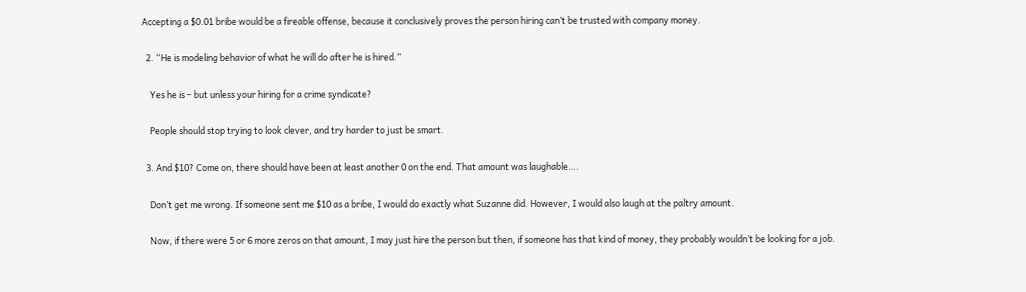Accepting a $0.01 bribe would be a fireable offense, because it conclusively proves the person hiring can’t be trusted with company money.

  2. “He is modeling behavior of what he will do after he is hired.”

    Yes he is – but unless your hiring for a crime syndicate?

    People should stop trying to look clever, and try harder to just be smart.

  3. And $10? Come on, there should have been at least another 0 on the end. That amount was laughable….

    Don’t get me wrong. If someone sent me $10 as a bribe, I would do exactly what Suzanne did. However, I would also laugh at the paltry amount.

    Now, if there were 5 or 6 more zeros on that amount, I may just hire the person but then, if someone has that kind of money, they probably wouldn’t be looking for a job.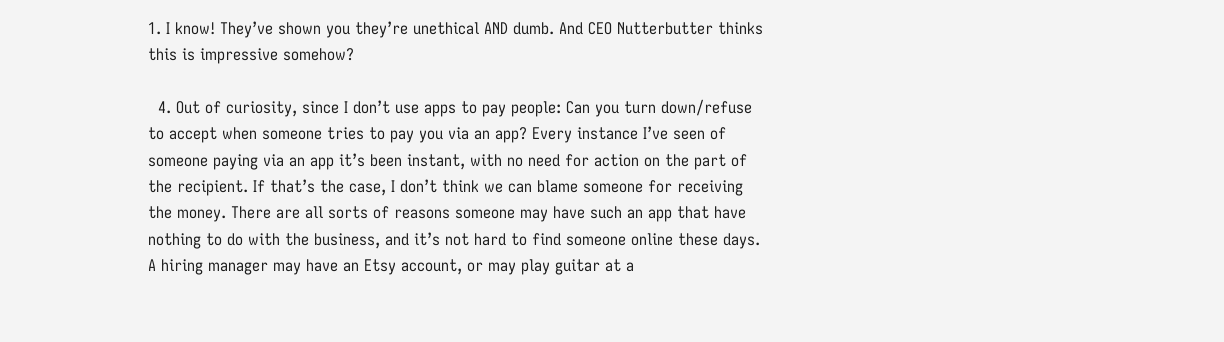1. I know! They’ve shown you they’re unethical AND dumb. And CEO Nutterbutter thinks this is impressive somehow?

  4. Out of curiosity, since I don’t use apps to pay people: Can you turn down/refuse to accept when someone tries to pay you via an app? Every instance I’ve seen of someone paying via an app it’s been instant, with no need for action on the part of the recipient. If that’s the case, I don’t think we can blame someone for receiving the money. There are all sorts of reasons someone may have such an app that have nothing to do with the business, and it’s not hard to find someone online these days. A hiring manager may have an Etsy account, or may play guitar at a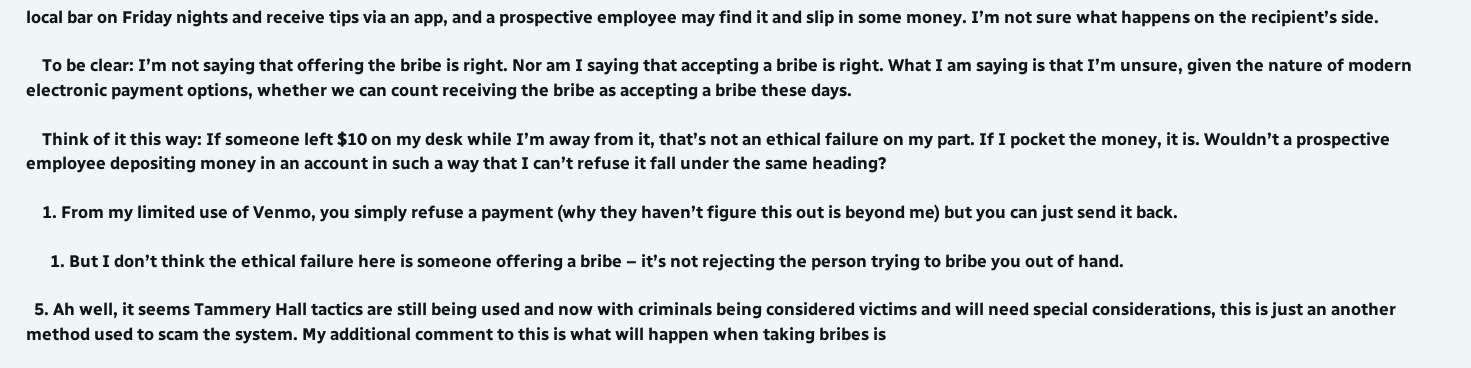local bar on Friday nights and receive tips via an app, and a prospective employee may find it and slip in some money. I’m not sure what happens on the recipient’s side.

    To be clear: I’m not saying that offering the bribe is right. Nor am I saying that accepting a bribe is right. What I am saying is that I’m unsure, given the nature of modern electronic payment options, whether we can count receiving the bribe as accepting a bribe these days.

    Think of it this way: If someone left $10 on my desk while I’m away from it, that’s not an ethical failure on my part. If I pocket the money, it is. Wouldn’t a prospective employee depositing money in an account in such a way that I can’t refuse it fall under the same heading?

    1. From my limited use of Venmo, you simply refuse a payment (why they haven’t figure this out is beyond me) but you can just send it back.

      1. But I don’t think the ethical failure here is someone offering a bribe – it’s not rejecting the person trying to bribe you out of hand.

  5. Ah well, it seems Tammery Hall tactics are still being used and now with criminals being considered victims and will need special considerations, this is just an another method used to scam the system. My additional comment to this is what will happen when taking bribes is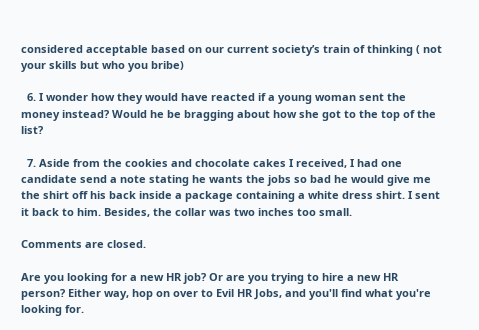considered acceptable based on our current society’s train of thinking ( not your skills but who you bribe)

  6. I wonder how they would have reacted if a young woman sent the money instead? Would he be bragging about how she got to the top of the list?

  7. Aside from the cookies and chocolate cakes I received, I had one candidate send a note stating he wants the jobs so bad he would give me the shirt off his back inside a package containing a white dress shirt. I sent it back to him. Besides, the collar was two inches too small.

Comments are closed.

Are you looking for a new HR job? Or are you trying to hire a new HR person? Either way, hop on over to Evil HR Jobs, and you'll find what you're looking for.